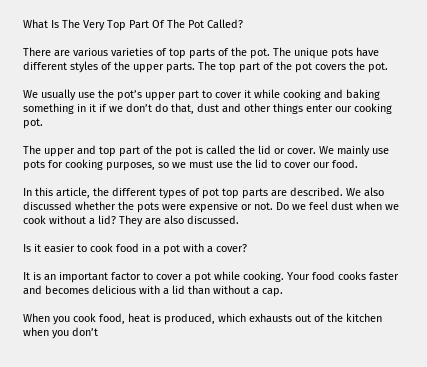What Is The Very Top Part Of The Pot Called?

There are various varieties of top parts of the pot. The unique pots have different styles of the upper parts. The top part of the pot covers the pot.

We usually use the pot’s upper part to cover it while cooking and baking something in it if we don’t do that, dust and other things enter our cooking pot.

The upper and top part of the pot is called the lid or cover. We mainly use pots for cooking purposes, so we must use the lid to cover our food.

In this article, the different types of pot top parts are described. We also discussed whether the pots were expensive or not. Do we feel dust when we cook without a lid? They are also discussed.

Is it easier to cook food in a pot with a cover?

It is an important factor to cover a pot while cooking. Your food cooks faster and becomes delicious with a lid than without a cap.

When you cook food, heat is produced, which exhausts out of the kitchen when you don’t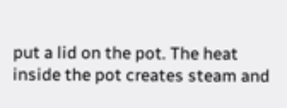put a lid on the pot. The heat inside the pot creates steam and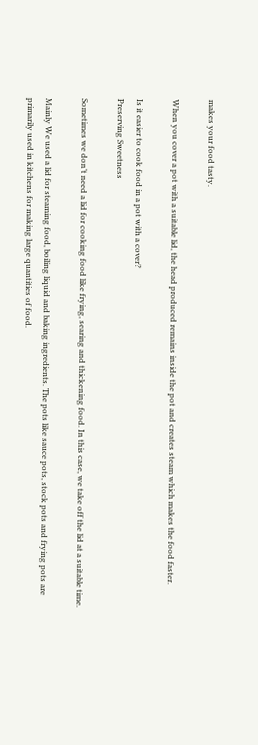makes your food tasty.

When you cover a pot with a suitable lid, the head produced remains inside the pot and creates steam which makes the food faster.

Is it easier to cook food in a pot with a cover?
Preserving Sweetness

Sometimes we don’t need a lid for cooking food like frying, searing and thickening food. In this case, we take off the lid at a suitable time.

Mainly We used a lid for steaming food, boiling liquid and baking ingredients. The pots like sauce pots, stock pots and frying pots are primarily used in kitchens for making large quantities of food.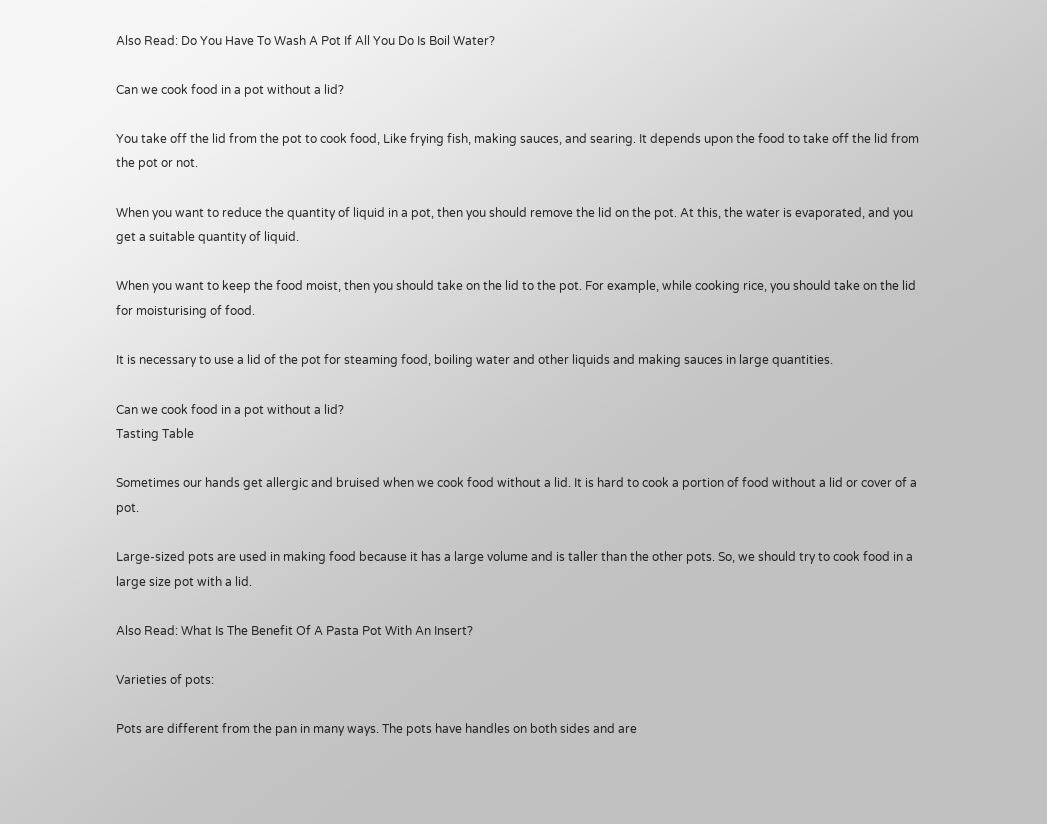Also Read: Do You Have To Wash A Pot If All You Do Is Boil Water?

Can we cook food in a pot without a lid?

You take off the lid from the pot to cook food, Like frying fish, making sauces, and searing. It depends upon the food to take off the lid from the pot or not.

When you want to reduce the quantity of liquid in a pot, then you should remove the lid on the pot. At this, the water is evaporated, and you get a suitable quantity of liquid.

When you want to keep the food moist, then you should take on the lid to the pot. For example, while cooking rice, you should take on the lid for moisturising of food.

It is necessary to use a lid of the pot for steaming food, boiling water and other liquids and making sauces in large quantities.

Can we cook food in a pot without a lid?
Tasting Table

Sometimes our hands get allergic and bruised when we cook food without a lid. It is hard to cook a portion of food without a lid or cover of a pot.

Large-sized pots are used in making food because it has a large volume and is taller than the other pots. So, we should try to cook food in a large size pot with a lid.

Also Read: What Is The Benefit Of A Pasta Pot With An Insert?

Varieties of pots:

Pots are different from the pan in many ways. The pots have handles on both sides and are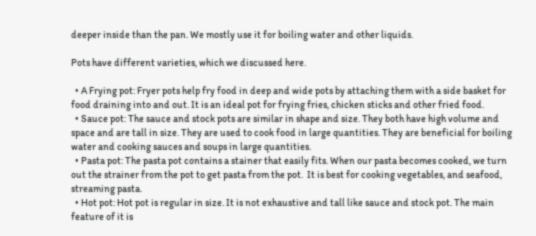deeper inside than the pan. We mostly use it for boiling water and other liquids.

Pots have different varieties, which we discussed here.

  • A Frying pot: Fryer pots help fry food in deep and wide pots by attaching them with a side basket for food draining into and out. It is an ideal pot for frying fries, chicken sticks and other fried food.
  • Sauce pot: The sauce and stock pots are similar in shape and size. They both have high volume and space and are tall in size. They are used to cook food in large quantities. They are beneficial for boiling water and cooking sauces and soups in large quantities.
  • Pasta pot: The pasta pot contains a stainer that easily fits. When our pasta becomes cooked, we turn out the strainer from the pot to get pasta from the pot.  It is best for cooking vegetables, and seafood, streaming pasta.
  • Hot pot: Hot pot is regular in size. It is not exhaustive and tall like sauce and stock pot. The main feature of it is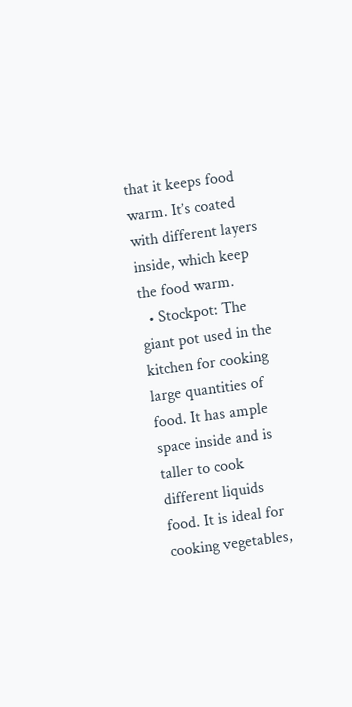that it keeps food warm. It’s coated with different layers inside, which keep the food warm.
  • Stockpot: The giant pot used in the kitchen for cooking large quantities of food. It has ample space inside and is taller to cook different liquids food. It is ideal for cooking vegetables,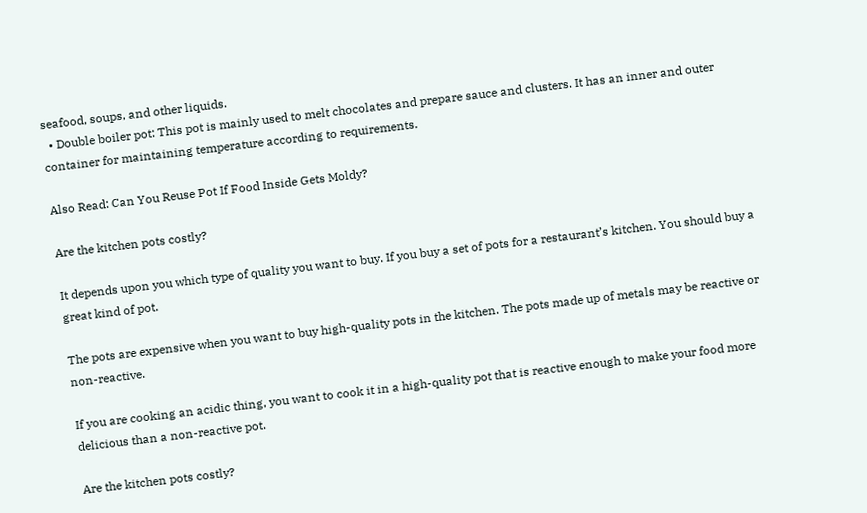seafood, soups, and other liquids.
  • Double boiler pot: This pot is mainly used to melt chocolates and prepare sauce and clusters. It has an inner and outer container for maintaining temperature according to requirements.

Also Read: Can You Reuse Pot If Food Inside Gets Moldy?

Are the kitchen pots costly?

It depends upon you which type of quality you want to buy. If you buy a set of pots for a restaurant’s kitchen. You should buy a great kind of pot.

The pots are expensive when you want to buy high-quality pots in the kitchen. The pots made up of metals may be reactive or non-reactive.

If you are cooking an acidic thing, you want to cook it in a high-quality pot that is reactive enough to make your food more delicious than a non-reactive pot.

Are the kitchen pots costly?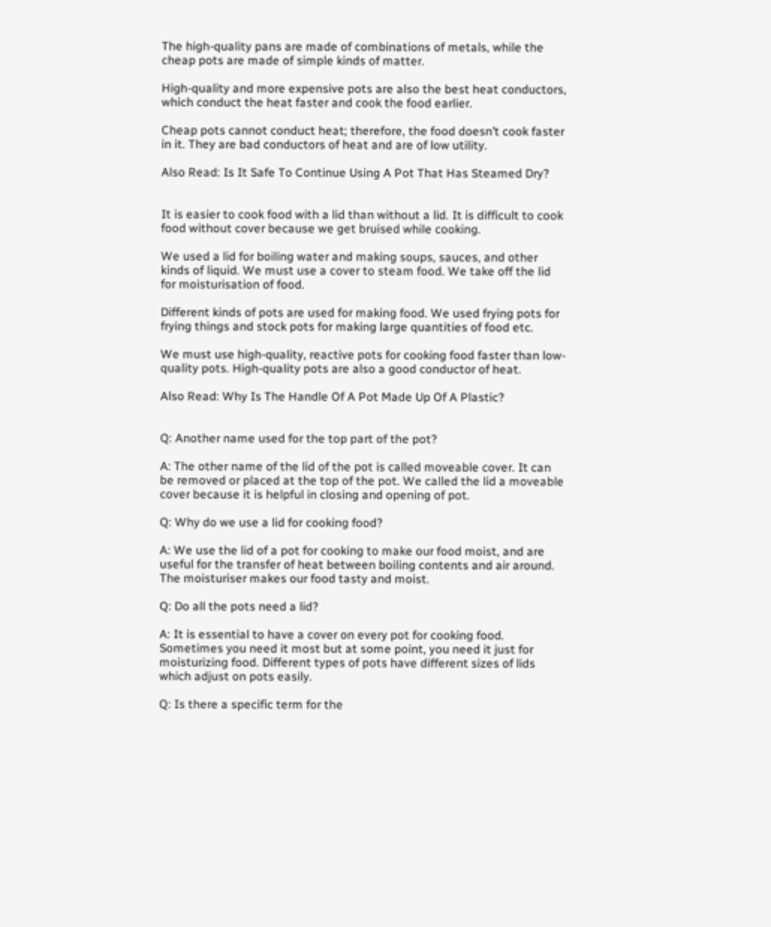The high-quality pans are made of combinations of metals, while the cheap pots are made of simple kinds of matter.

High-quality and more expensive pots are also the best heat conductors, which conduct the heat faster and cook the food earlier.

Cheap pots cannot conduct heat; therefore, the food doesn’t cook faster in it. They are bad conductors of heat and are of low utility.

Also Read: Is It Safe To Continue Using A Pot That Has Steamed Dry?


It is easier to cook food with a lid than without a lid. It is difficult to cook food without cover because we get bruised while cooking.

We used a lid for boiling water and making soups, sauces, and other kinds of liquid. We must use a cover to steam food. We take off the lid for moisturisation of food.

Different kinds of pots are used for making food. We used frying pots for frying things and stock pots for making large quantities of food etc.

We must use high-quality, reactive pots for cooking food faster than low-quality pots. High-quality pots are also a good conductor of heat.

Also Read: Why Is The Handle Of A Pot Made Up Of A Plastic?


Q: Another name used for the top part of the pot?

A: The other name of the lid of the pot is called moveable cover. It can be removed or placed at the top of the pot. We called the lid a moveable cover because it is helpful in closing and opening of pot.

Q: Why do we use a lid for cooking food?

A: We use the lid of a pot for cooking to make our food moist, and are useful for the transfer of heat between boiling contents and air around. The moisturiser makes our food tasty and moist.

Q: Do all the pots need a lid?

A: It is essential to have a cover on every pot for cooking food. Sometimes you need it most but at some point, you need it just for moisturizing food. Different types of pots have different sizes of lids which adjust on pots easily.

Q: Is there a specific term for the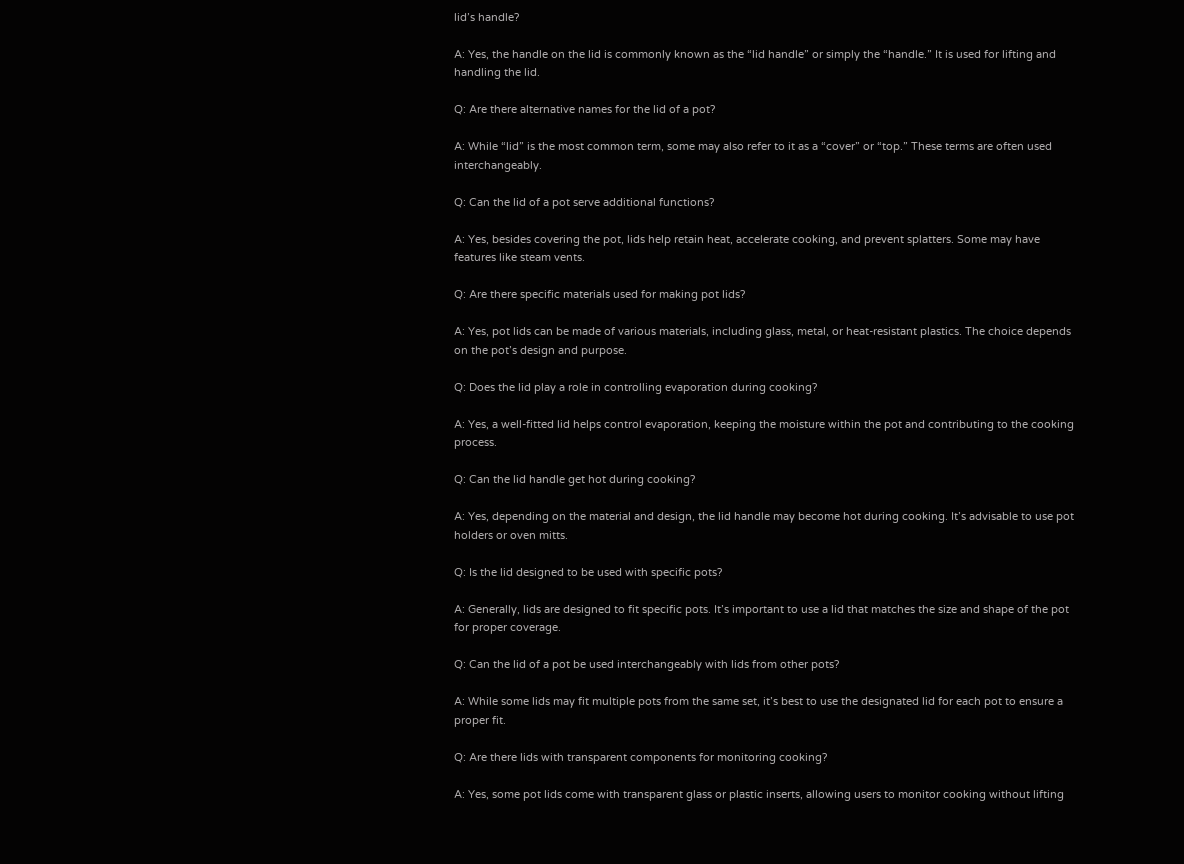lid’s handle?

A: Yes, the handle on the lid is commonly known as the “lid handle” or simply the “handle.” It is used for lifting and handling the lid.

Q: Are there alternative names for the lid of a pot?

A: While “lid” is the most common term, some may also refer to it as a “cover” or “top.” These terms are often used interchangeably.

Q: Can the lid of a pot serve additional functions?

A: Yes, besides covering the pot, lids help retain heat, accelerate cooking, and prevent splatters. Some may have features like steam vents.

Q: Are there specific materials used for making pot lids?

A: Yes, pot lids can be made of various materials, including glass, metal, or heat-resistant plastics. The choice depends on the pot’s design and purpose.

Q: Does the lid play a role in controlling evaporation during cooking?

A: Yes, a well-fitted lid helps control evaporation, keeping the moisture within the pot and contributing to the cooking process.

Q: Can the lid handle get hot during cooking?

A: Yes, depending on the material and design, the lid handle may become hot during cooking. It’s advisable to use pot holders or oven mitts.

Q: Is the lid designed to be used with specific pots?

A: Generally, lids are designed to fit specific pots. It’s important to use a lid that matches the size and shape of the pot for proper coverage.

Q: Can the lid of a pot be used interchangeably with lids from other pots?

A: While some lids may fit multiple pots from the same set, it’s best to use the designated lid for each pot to ensure a proper fit.

Q: Are there lids with transparent components for monitoring cooking?

A: Yes, some pot lids come with transparent glass or plastic inserts, allowing users to monitor cooking without lifting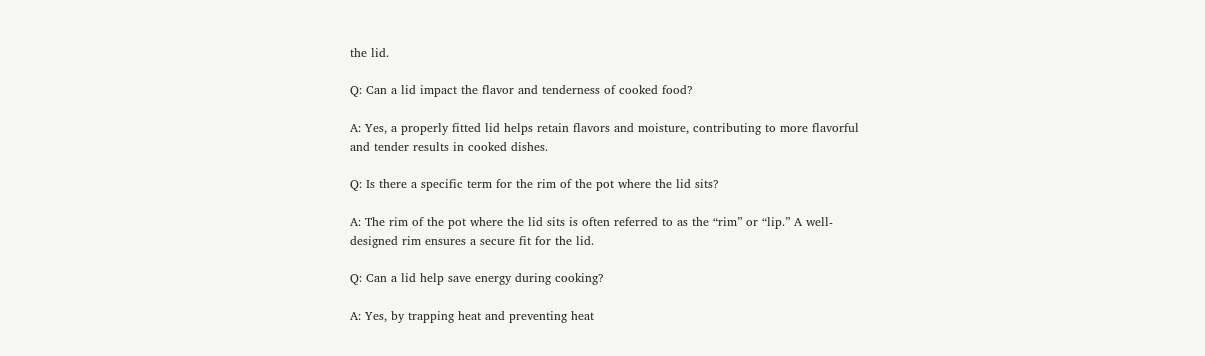the lid.

Q: Can a lid impact the flavor and tenderness of cooked food?

A: Yes, a properly fitted lid helps retain flavors and moisture, contributing to more flavorful and tender results in cooked dishes.

Q: Is there a specific term for the rim of the pot where the lid sits?

A: The rim of the pot where the lid sits is often referred to as the “rim” or “lip.” A well-designed rim ensures a secure fit for the lid.

Q: Can a lid help save energy during cooking?

A: Yes, by trapping heat and preventing heat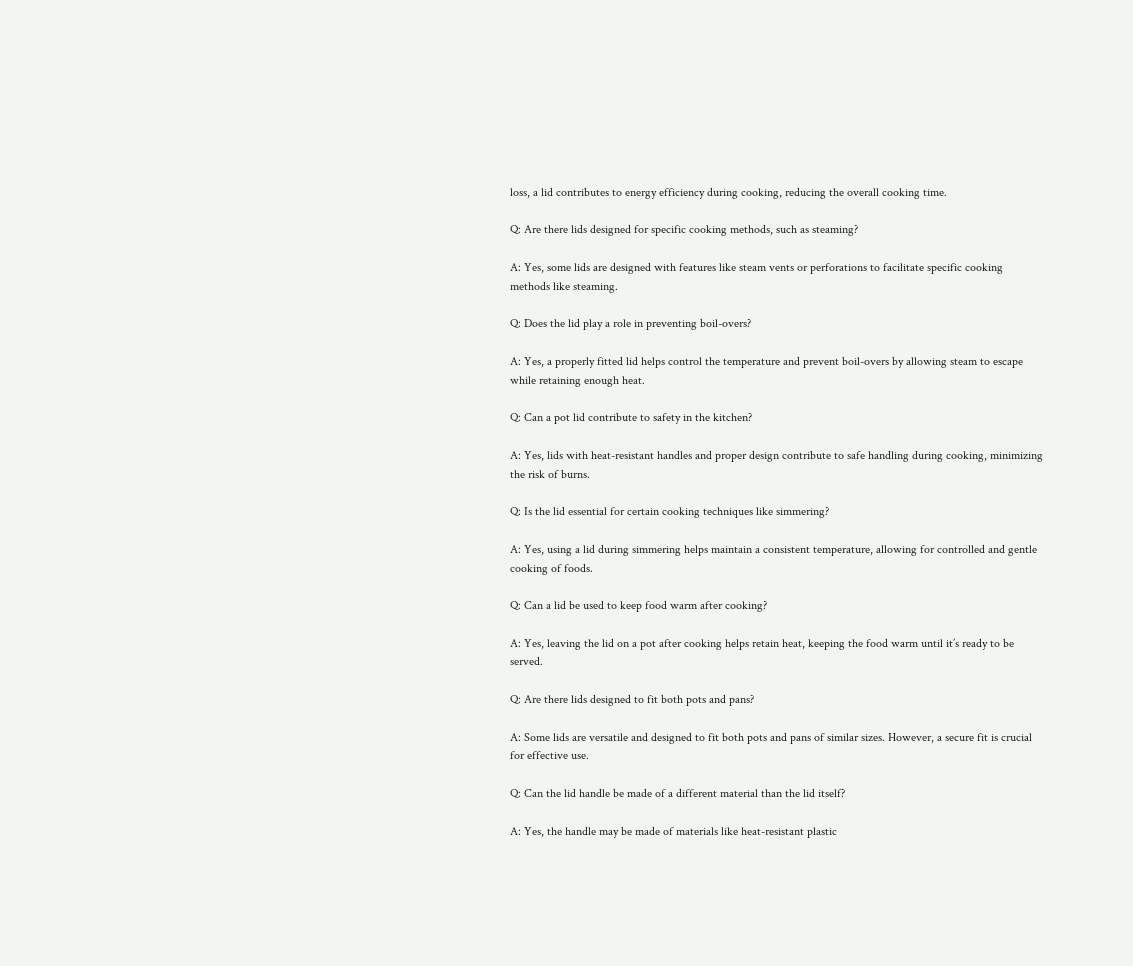loss, a lid contributes to energy efficiency during cooking, reducing the overall cooking time.

Q: Are there lids designed for specific cooking methods, such as steaming?

A: Yes, some lids are designed with features like steam vents or perforations to facilitate specific cooking methods like steaming.

Q: Does the lid play a role in preventing boil-overs?

A: Yes, a properly fitted lid helps control the temperature and prevent boil-overs by allowing steam to escape while retaining enough heat.

Q: Can a pot lid contribute to safety in the kitchen?

A: Yes, lids with heat-resistant handles and proper design contribute to safe handling during cooking, minimizing the risk of burns.

Q: Is the lid essential for certain cooking techniques like simmering?

A: Yes, using a lid during simmering helps maintain a consistent temperature, allowing for controlled and gentle cooking of foods.

Q: Can a lid be used to keep food warm after cooking?

A: Yes, leaving the lid on a pot after cooking helps retain heat, keeping the food warm until it’s ready to be served.

Q: Are there lids designed to fit both pots and pans?

A: Some lids are versatile and designed to fit both pots and pans of similar sizes. However, a secure fit is crucial for effective use.

Q: Can the lid handle be made of a different material than the lid itself?

A: Yes, the handle may be made of materials like heat-resistant plastic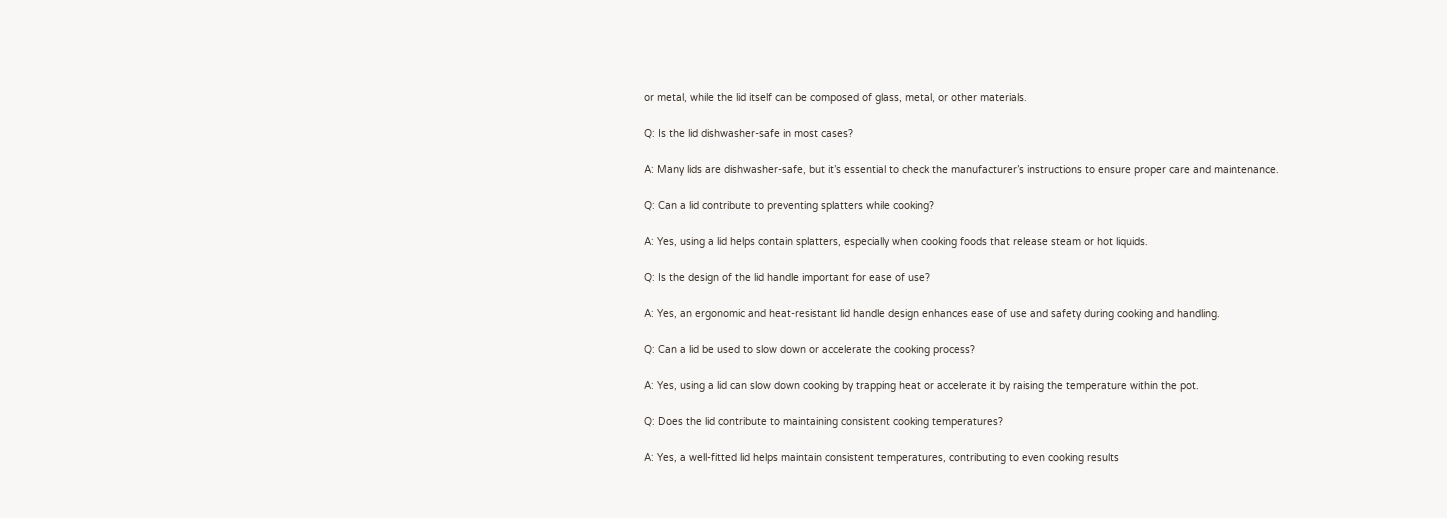or metal, while the lid itself can be composed of glass, metal, or other materials.

Q: Is the lid dishwasher-safe in most cases?

A: Many lids are dishwasher-safe, but it’s essential to check the manufacturer’s instructions to ensure proper care and maintenance.

Q: Can a lid contribute to preventing splatters while cooking?

A: Yes, using a lid helps contain splatters, especially when cooking foods that release steam or hot liquids.

Q: Is the design of the lid handle important for ease of use?

A: Yes, an ergonomic and heat-resistant lid handle design enhances ease of use and safety during cooking and handling.

Q: Can a lid be used to slow down or accelerate the cooking process?

A: Yes, using a lid can slow down cooking by trapping heat or accelerate it by raising the temperature within the pot.

Q: Does the lid contribute to maintaining consistent cooking temperatures?

A: Yes, a well-fitted lid helps maintain consistent temperatures, contributing to even cooking results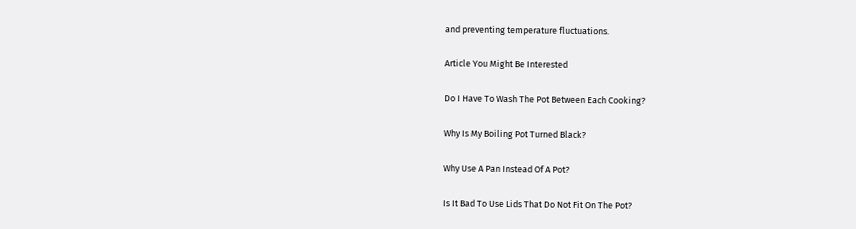and preventing temperature fluctuations.

Article You Might Be Interested

Do I Have To Wash The Pot Between Each Cooking?

Why Is My Boiling Pot Turned Black?

Why Use A Pan Instead Of A Pot?

Is It Bad To Use Lids That Do Not Fit On The Pot?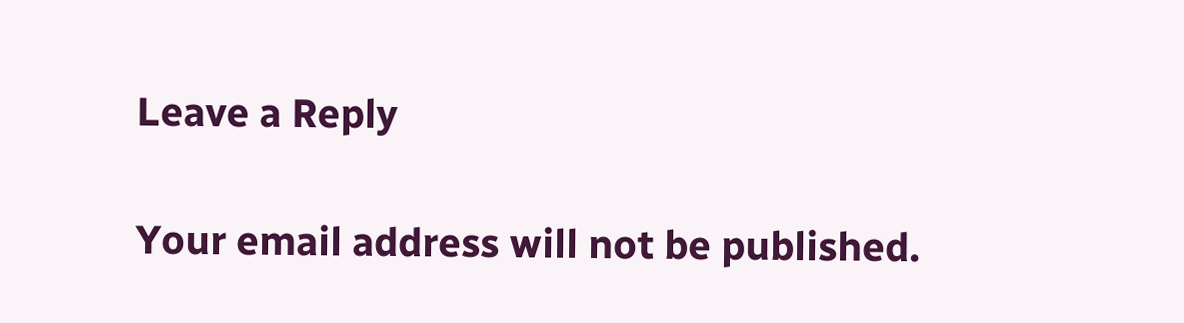Leave a Reply

Your email address will not be published.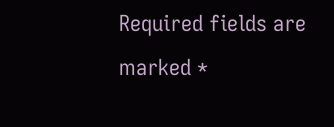Required fields are marked *